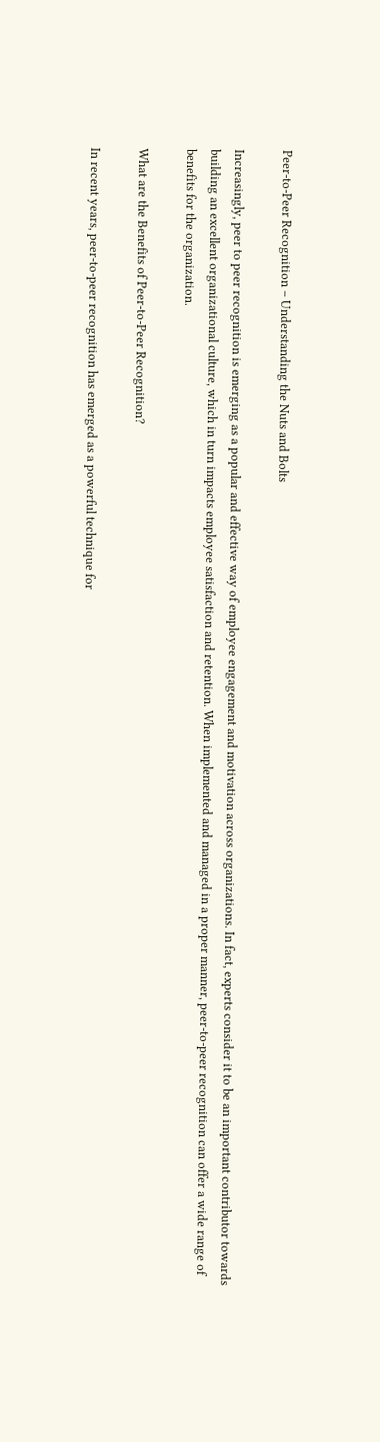Peer-to-Peer Recognition – Understanding the Nuts and Bolts

Increasingly, peer to peer recognition is emerging as a popular and effective way of employee engagement and motivation across organizations. In fact, experts consider it to be an important contributor towards building an excellent organizational culture, which in turn impacts employee satisfaction and retention. When implemented and managed in a proper manner, peer-to-peer recognition can offer a wide range of benefits for the organization.

What are the Benefits of Peer-to-Peer Recognition?

In recent years, peer-to-peer recognition has emerged as a powerful technique for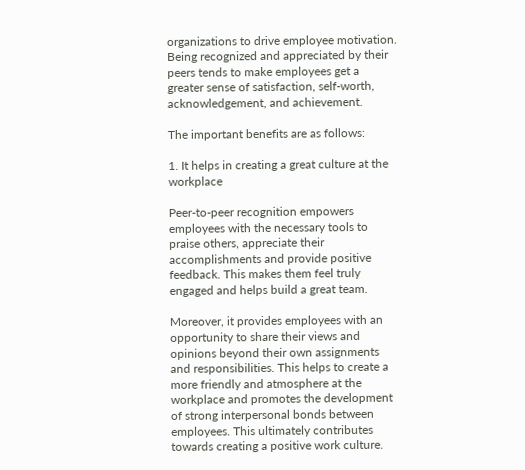organizations to drive employee motivation. Being recognized and appreciated by their peers tends to make employees get a greater sense of satisfaction, self-worth, acknowledgement, and achievement.

The important benefits are as follows:

1. It helps in creating a great culture at the workplace

Peer-to-peer recognition empowers employees with the necessary tools to praise others, appreciate their accomplishments and provide positive feedback. This makes them feel truly engaged and helps build a great team.

Moreover, it provides employees with an opportunity to share their views and opinions beyond their own assignments and responsibilities. This helps to create a more friendly and atmosphere at the workplace and promotes the development of strong interpersonal bonds between employees. This ultimately contributes towards creating a positive work culture.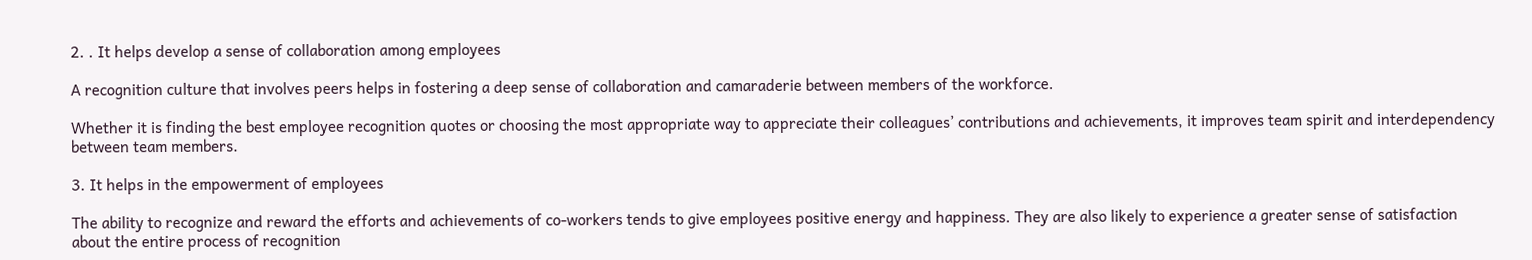2. . It helps develop a sense of collaboration among employees

A recognition culture that involves peers helps in fostering a deep sense of collaboration and camaraderie between members of the workforce.

Whether it is finding the best employee recognition quotes or choosing the most appropriate way to appreciate their colleagues’ contributions and achievements, it improves team spirit and interdependency between team members.

3. It helps in the empowerment of employees

The ability to recognize and reward the efforts and achievements of co-workers tends to give employees positive energy and happiness. They are also likely to experience a greater sense of satisfaction about the entire process of recognition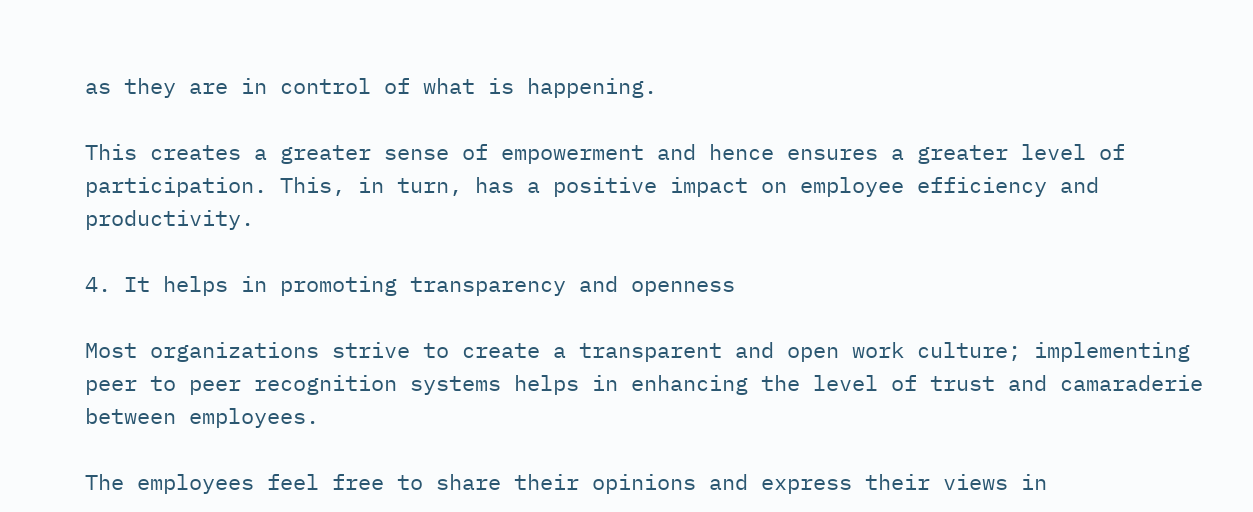as they are in control of what is happening.

This creates a greater sense of empowerment and hence ensures a greater level of participation. This, in turn, has a positive impact on employee efficiency and productivity.

4. It helps in promoting transparency and openness

Most organizations strive to create a transparent and open work culture; implementing peer to peer recognition systems helps in enhancing the level of trust and camaraderie between employees.

The employees feel free to share their opinions and express their views in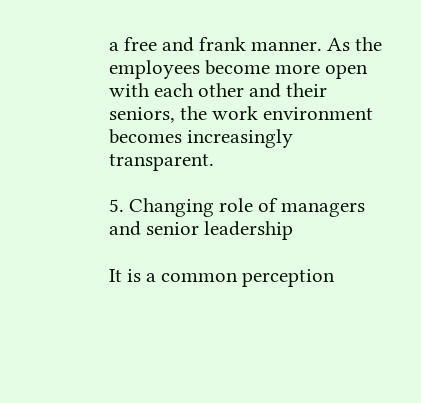a free and frank manner. As the employees become more open with each other and their seniors, the work environment becomes increasingly transparent.

5. Changing role of managers and senior leadership

It is a common perception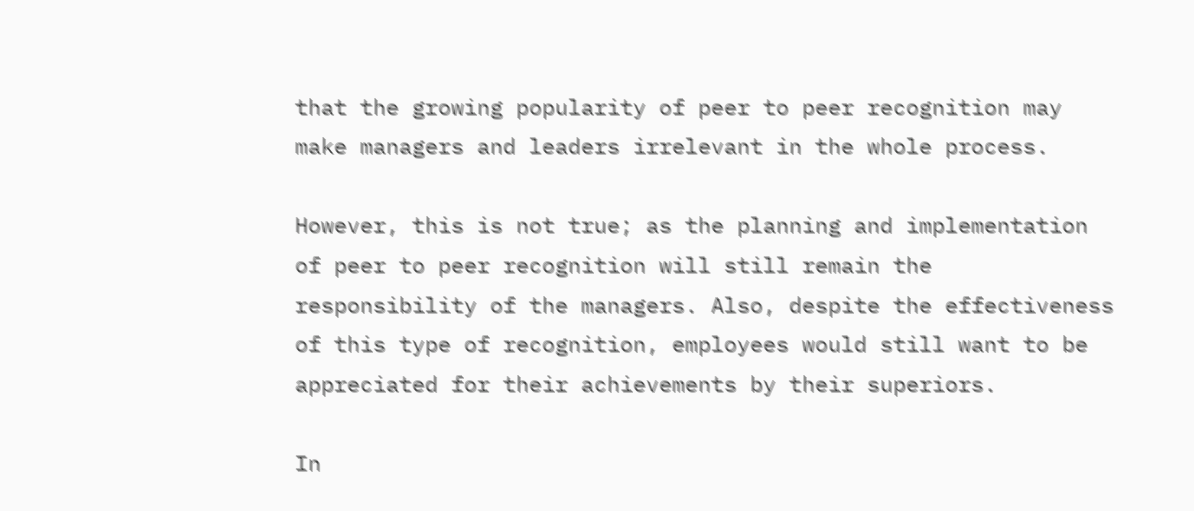that the growing popularity of peer to peer recognition may make managers and leaders irrelevant in the whole process.

However, this is not true; as the planning and implementation of peer to peer recognition will still remain the responsibility of the managers. Also, despite the effectiveness of this type of recognition, employees would still want to be appreciated for their achievements by their superiors.

In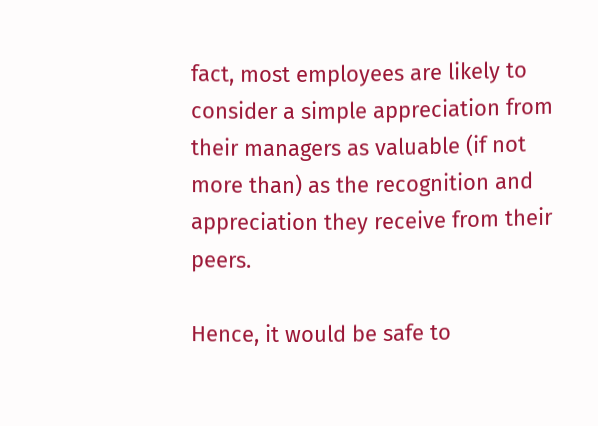fact, most employees are likely to consider a simple appreciation from their managers as valuable (if not more than) as the recognition and appreciation they receive from their peers.

Hence, it would be safe to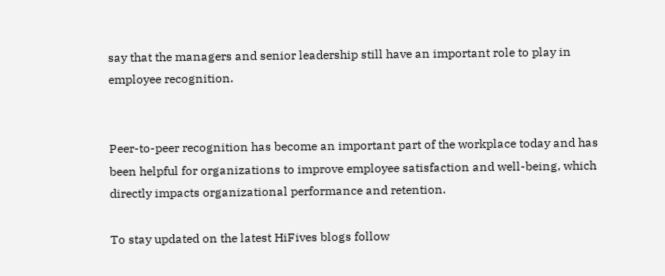say that the managers and senior leadership still have an important role to play in employee recognition.


Peer-to-peer recognition has become an important part of the workplace today and has been helpful for organizations to improve employee satisfaction and well-being, which directly impacts organizational performance and retention.

To stay updated on the latest HiFives blogs follow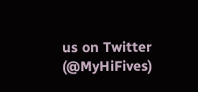us on Twitter (@MyHiFives)